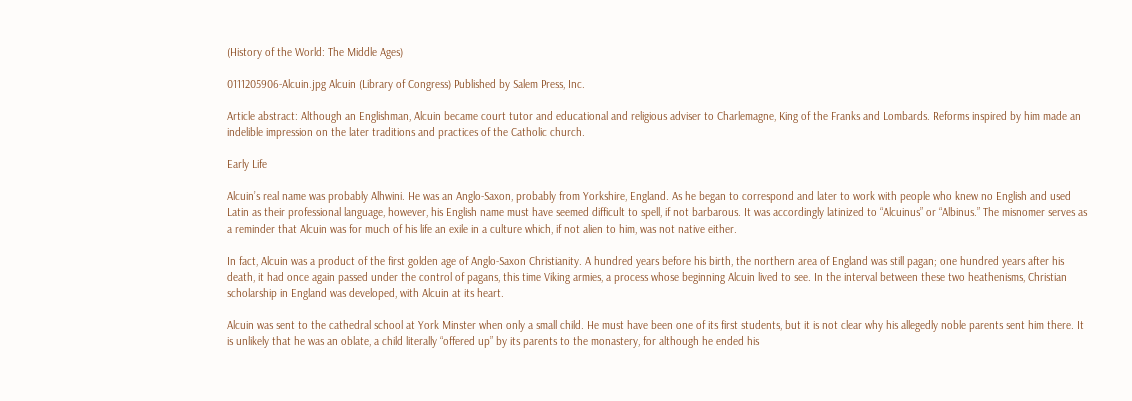(History of the World: The Middle Ages)

0111205906-Alcuin.jpg Alcuin (Library of Congress) Published by Salem Press, Inc.

Article abstract: Although an Englishman, Alcuin became court tutor and educational and religious adviser to Charlemagne, King of the Franks and Lombards. Reforms inspired by him made an indelible impression on the later traditions and practices of the Catholic church.

Early Life

Alcuin’s real name was probably Alhwini. He was an Anglo-Saxon, probably from Yorkshire, England. As he began to correspond and later to work with people who knew no English and used Latin as their professional language, however, his English name must have seemed difficult to spell, if not barbarous. It was accordingly latinized to “Alcuinus” or “Albinus.” The misnomer serves as a reminder that Alcuin was for much of his life an exile in a culture which, if not alien to him, was not native either.

In fact, Alcuin was a product of the first golden age of Anglo-Saxon Christianity. A hundred years before his birth, the northern area of England was still pagan; one hundred years after his death, it had once again passed under the control of pagans, this time Viking armies, a process whose beginning Alcuin lived to see. In the interval between these two heathenisms, Christian scholarship in England was developed, with Alcuin at its heart.

Alcuin was sent to the cathedral school at York Minster when only a small child. He must have been one of its first students, but it is not clear why his allegedly noble parents sent him there. It is unlikely that he was an oblate, a child literally “offered up” by its parents to the monastery, for although he ended his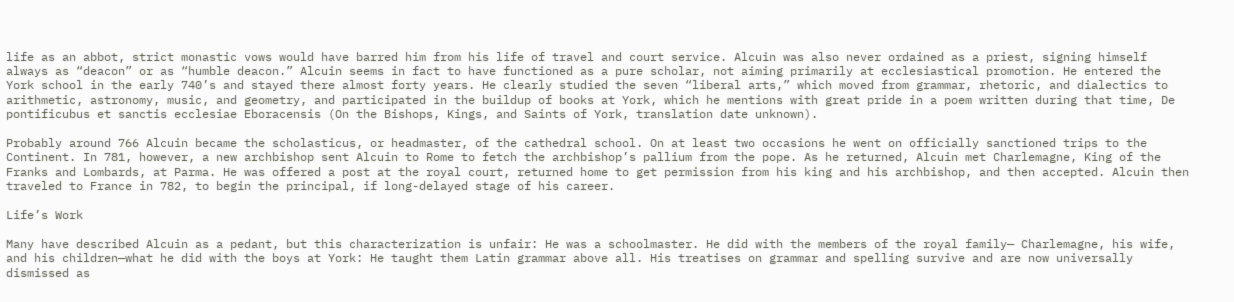life as an abbot, strict monastic vows would have barred him from his life of travel and court service. Alcuin was also never ordained as a priest, signing himself always as “deacon” or as “humble deacon.” Alcuin seems in fact to have functioned as a pure scholar, not aiming primarily at ecclesiastical promotion. He entered the York school in the early 740’s and stayed there almost forty years. He clearly studied the seven “liberal arts,” which moved from grammar, rhetoric, and dialectics to arithmetic, astronomy, music, and geometry, and participated in the buildup of books at York, which he mentions with great pride in a poem written during that time, De pontificubus et sanctis ecclesiae Eboracensis (On the Bishops, Kings, and Saints of York, translation date unknown).

Probably around 766 Alcuin became the scholasticus, or headmaster, of the cathedral school. On at least two occasions he went on officially sanctioned trips to the Continent. In 781, however, a new archbishop sent Alcuin to Rome to fetch the archbishop’s pallium from the pope. As he returned, Alcuin met Charlemagne, King of the Franks and Lombards, at Parma. He was offered a post at the royal court, returned home to get permission from his king and his archbishop, and then accepted. Alcuin then traveled to France in 782, to begin the principal, if long-delayed stage of his career.

Life’s Work

Many have described Alcuin as a pedant, but this characterization is unfair: He was a schoolmaster. He did with the members of the royal family— Charlemagne, his wife, and his children—what he did with the boys at York: He taught them Latin grammar above all. His treatises on grammar and spelling survive and are now universally dismissed as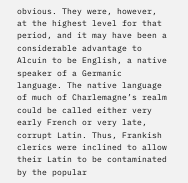obvious. They were, however, at the highest level for that period, and it may have been a considerable advantage to Alcuin to be English, a native speaker of a Germanic language. The native language of much of Charlemagne’s realm could be called either very early French or very late, corrupt Latin. Thus, Frankish clerics were inclined to allow their Latin to be contaminated by the popular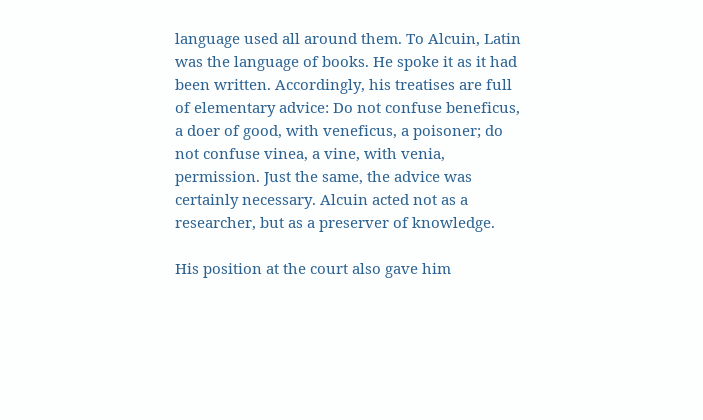language used all around them. To Alcuin, Latin was the language of books. He spoke it as it had been written. Accordingly, his treatises are full of elementary advice: Do not confuse beneficus, a doer of good, with veneficus, a poisoner; do not confuse vinea, a vine, with venia, permission. Just the same, the advice was certainly necessary. Alcuin acted not as a researcher, but as a preserver of knowledge.

His position at the court also gave him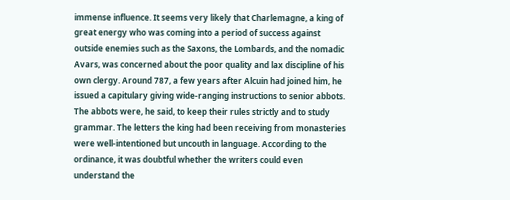immense influence. It seems very likely that Charlemagne, a king of great energy who was coming into a period of success against outside enemies such as the Saxons, the Lombards, and the nomadic Avars, was concerned about the poor quality and lax discipline of his own clergy. Around 787, a few years after Alcuin had joined him, he issued a capitulary giving wide-ranging instructions to senior abbots. The abbots were, he said, to keep their rules strictly and to study grammar. The letters the king had been receiving from monasteries were well-intentioned but uncouth in language. According to the ordinance, it was doubtful whether the writers could even understand the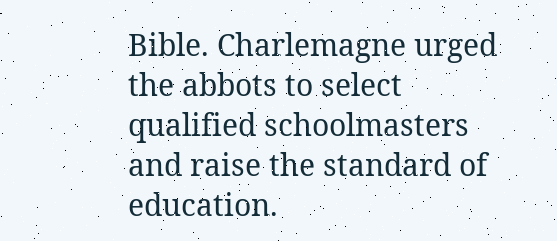Bible. Charlemagne urged the abbots to select qualified schoolmasters and raise the standard of education.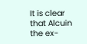It is clear that Alcuin the ex-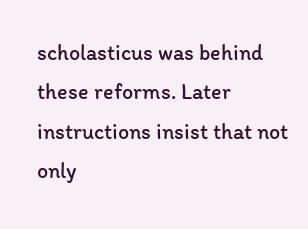scholasticus was behind these reforms. Later instructions insist that not only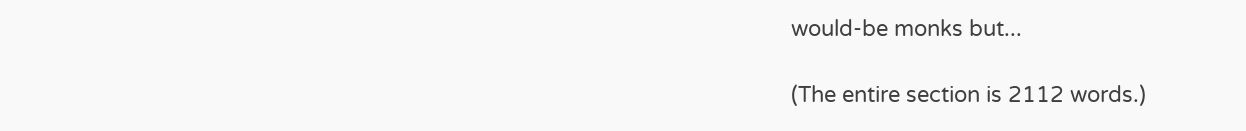would-be monks but...

(The entire section is 2112 words.)